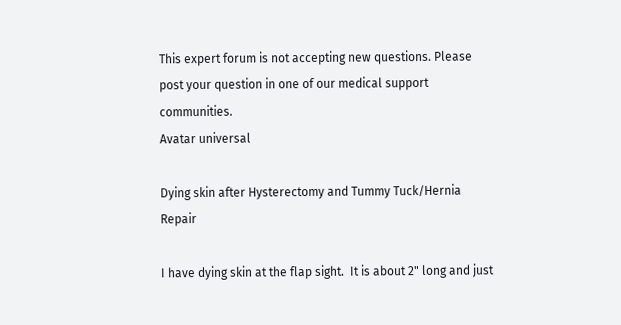This expert forum is not accepting new questions. Please post your question in one of our medical support communities.
Avatar universal

Dying skin after Hysterectomy and Tummy Tuck/Hernia Repair

I have dying skin at the flap sight.  It is about 2" long and just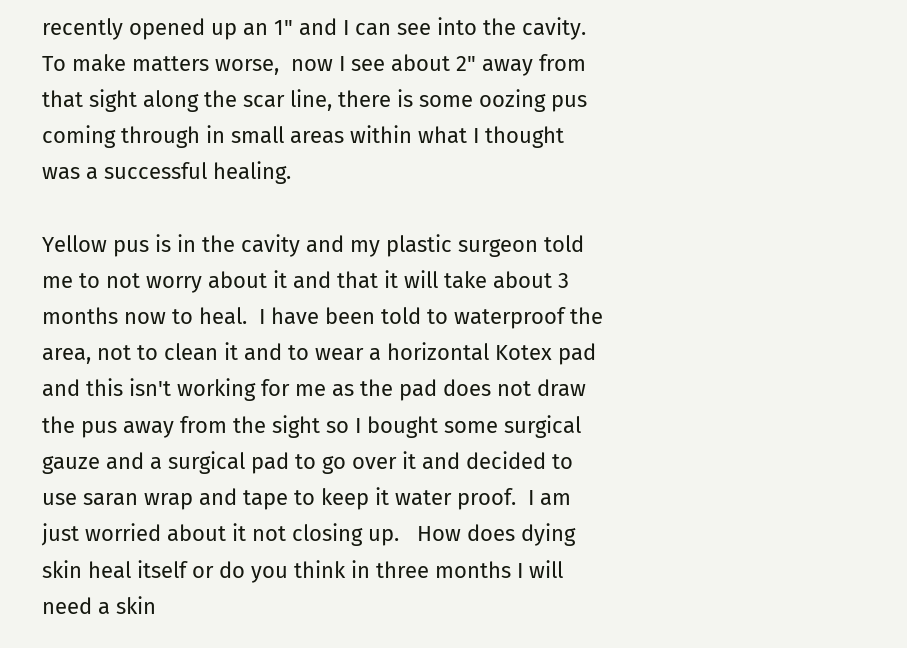recently opened up an 1" and I can see into the cavity.  To make matters worse,  now I see about 2" away from that sight along the scar line, there is some oozing pus coming through in small areas within what I thought was a successful healing.

Yellow pus is in the cavity and my plastic surgeon told me to not worry about it and that it will take about 3 months now to heal.  I have been told to waterproof the area, not to clean it and to wear a horizontal Kotex pad and this isn't working for me as the pad does not draw the pus away from the sight so I bought some surgical gauze and a surgical pad to go over it and decided to use saran wrap and tape to keep it water proof.  I am just worried about it not closing up.   How does dying skin heal itself or do you think in three months I will need a skin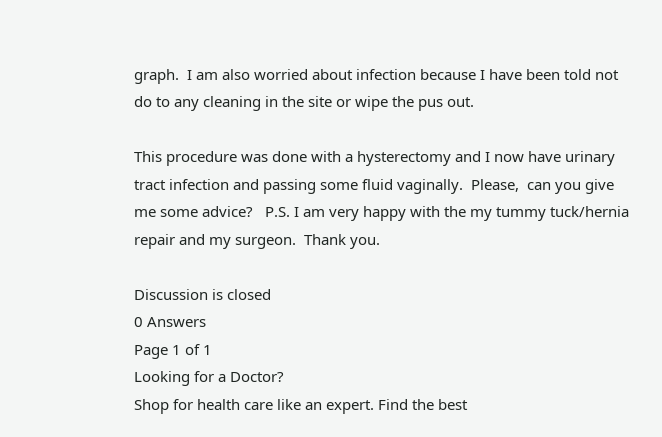graph.  I am also worried about infection because I have been told not do to any cleaning in the site or wipe the pus out.

This procedure was done with a hysterectomy and I now have urinary tract infection and passing some fluid vaginally.  Please,  can you give me some advice?   P.S. I am very happy with the my tummy tuck/hernia repair and my surgeon.  Thank you.

Discussion is closed
0 Answers
Page 1 of 1
Looking for a Doctor?
Shop for health care like an expert. Find the best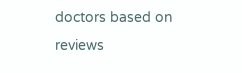doctors based on reviews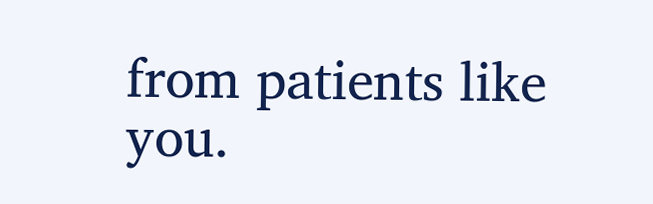from patients like you.